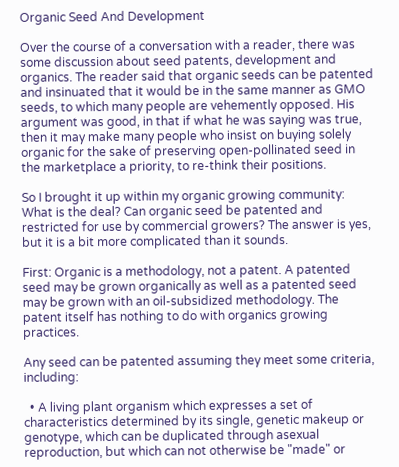Organic Seed And Development

Over the course of a conversation with a reader, there was some discussion about seed patents, development and organics. The reader said that organic seeds can be patented and insinuated that it would be in the same manner as GMO seeds, to which many people are vehemently opposed. His argument was good, in that if what he was saying was true, then it may make many people who insist on buying solely organic for the sake of preserving open-pollinated seed in the marketplace a priority, to re-think their positions.

So I brought it up within my organic growing community: What is the deal? Can organic seed be patented and restricted for use by commercial growers? The answer is yes, but it is a bit more complicated than it sounds.

First: Organic is a methodology, not a patent. A patented seed may be grown organically as well as a patented seed may be grown with an oil-subsidized methodology. The patent itself has nothing to do with organics growing practices.

Any seed can be patented assuming they meet some criteria, including:

  • A living plant organism which expresses a set of characteristics determined by its single, genetic makeup or genotype, which can be duplicated through asexual reproduction, but which can not otherwise be "made" or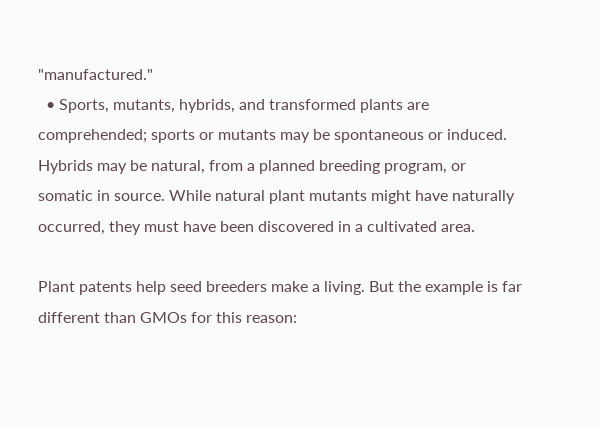"manufactured."
  • Sports, mutants, hybrids, and transformed plants are comprehended; sports or mutants may be spontaneous or induced. Hybrids may be natural, from a planned breeding program, or somatic in source. While natural plant mutants might have naturally occurred, they must have been discovered in a cultivated area.

Plant patents help seed breeders make a living. But the example is far different than GMOs for this reason: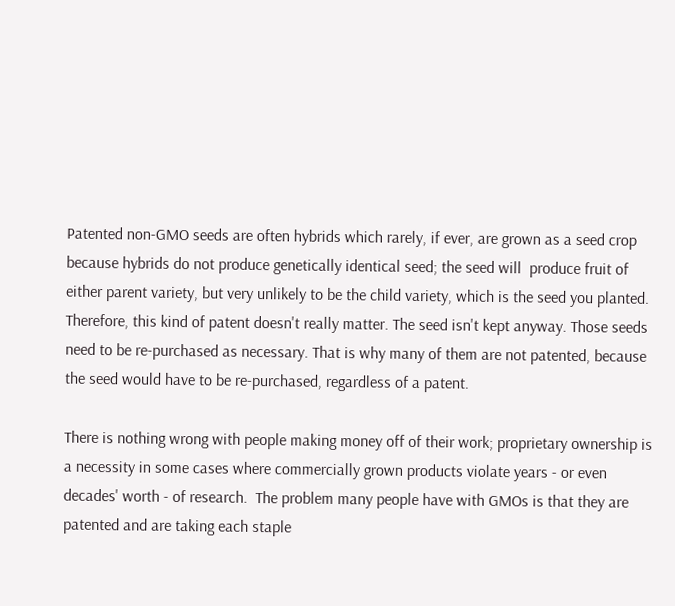Patented non-GMO seeds are often hybrids which rarely, if ever, are grown as a seed crop because hybrids do not produce genetically identical seed; the seed will  produce fruit of either parent variety, but very unlikely to be the child variety, which is the seed you planted. Therefore, this kind of patent doesn't really matter. The seed isn't kept anyway. Those seeds need to be re-purchased as necessary. That is why many of them are not patented, because the seed would have to be re-purchased, regardless of a patent.

There is nothing wrong with people making money off of their work; proprietary ownership is a necessity in some cases where commercially grown products violate years - or even decades' worth - of research.  The problem many people have with GMOs is that they are patented and are taking each staple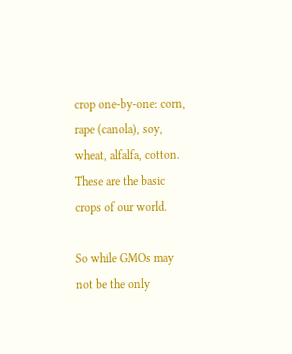crop one-by-one: corn, rape (canola), soy, wheat, alfalfa, cotton. These are the basic crops of our world.

So while GMOs may not be the only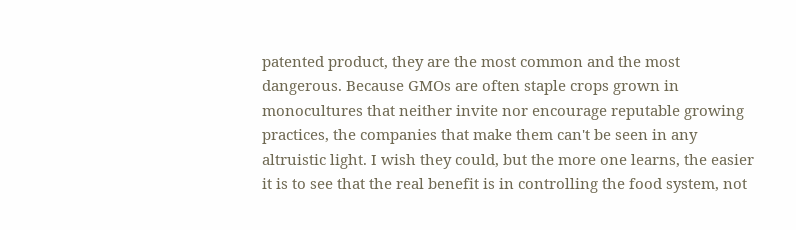patented product, they are the most common and the most dangerous. Because GMOs are often staple crops grown in monocultures that neither invite nor encourage reputable growing practices, the companies that make them can't be seen in any altruistic light. I wish they could, but the more one learns, the easier it is to see that the real benefit is in controlling the food system, not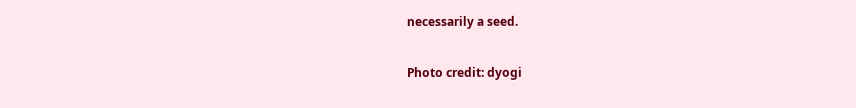necessarily a seed.

Photo credit: dyogi